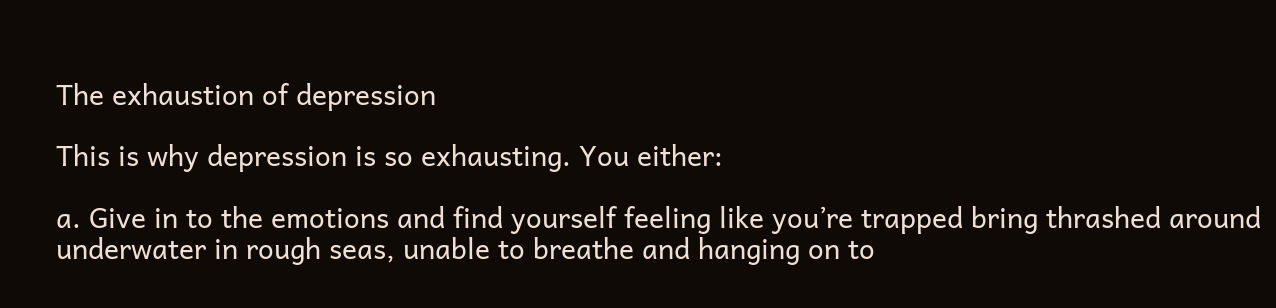The exhaustion of depression

This is why depression is so exhausting. You either:

a. Give in to the emotions and find yourself feeling like you’re trapped bring thrashed around underwater in rough seas, unable to breathe and hanging on to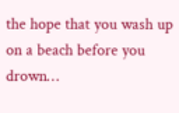the hope that you wash up on a beach before you drown…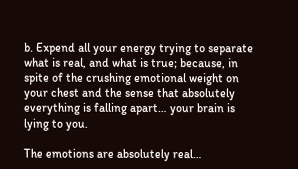b. Expend all your energy trying to separate what is real, and what is true; because, in spite of the crushing emotional weight on your chest and the sense that absolutely everything is falling apart… your brain is lying to you.

The emotions are absolutely real…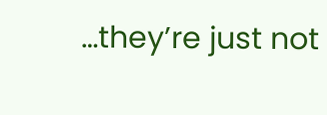…they’re just not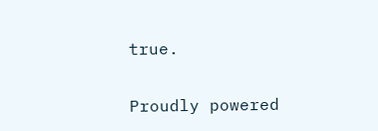true.

Proudly powered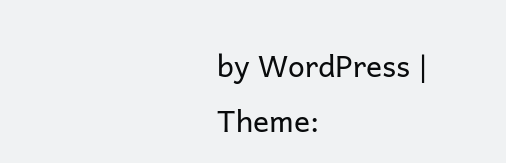by WordPress | Theme: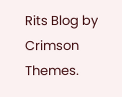Rits Blog by Crimson Themes.